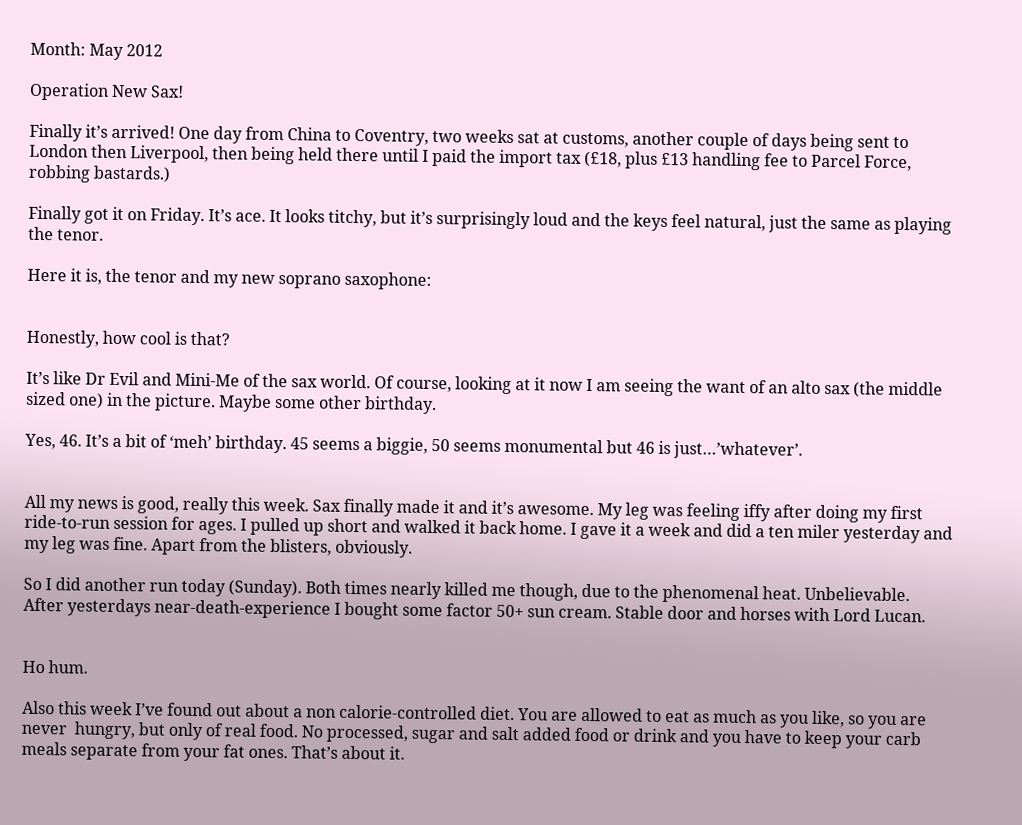Month: May 2012

Operation New Sax!

Finally it’s arrived! One day from China to Coventry, two weeks sat at customs, another couple of days being sent to London then Liverpool, then being held there until I paid the import tax (£18, plus £13 handling fee to Parcel Force, robbing bastards.)

Finally got it on Friday. It’s ace. It looks titchy, but it’s surprisingly loud and the keys feel natural, just the same as playing the tenor.

Here it is, the tenor and my new soprano saxophone:


Honestly, how cool is that?

It’s like Dr Evil and Mini-Me of the sax world. Of course, looking at it now I am seeing the want of an alto sax (the middle sized one) in the picture. Maybe some other birthday.

Yes, 46. It’s a bit of ‘meh’ birthday. 45 seems a biggie, 50 seems monumental but 46 is just…’whatever’.


All my news is good, really this week. Sax finally made it and it’s awesome. My leg was feeling iffy after doing my first ride-to-run session for ages. I pulled up short and walked it back home. I gave it a week and did a ten miler yesterday and my leg was fine. Apart from the blisters, obviously.

So I did another run today (Sunday). Both times nearly killed me though, due to the phenomenal heat. Unbelievable.  After yesterdays near-death-experience I bought some factor 50+ sun cream. Stable door and horses with Lord Lucan.


Ho hum.

Also this week I’ve found out about a non calorie-controlled diet. You are allowed to eat as much as you like, so you are never  hungry, but only of real food. No processed, sugar and salt added food or drink and you have to keep your carb meals separate from your fat ones. That’s about it.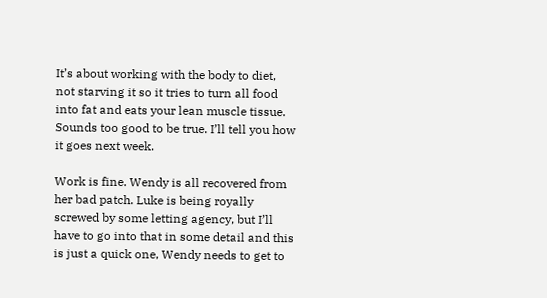It’s about working with the body to diet, not starving it so it tries to turn all food into fat and eats your lean muscle tissue. Sounds too good to be true. I’ll tell you how it goes next week.

Work is fine. Wendy is all recovered from her bad patch. Luke is being royally screwed by some letting agency, but I’ll have to go into that in some detail and this is just a quick one, Wendy needs to get to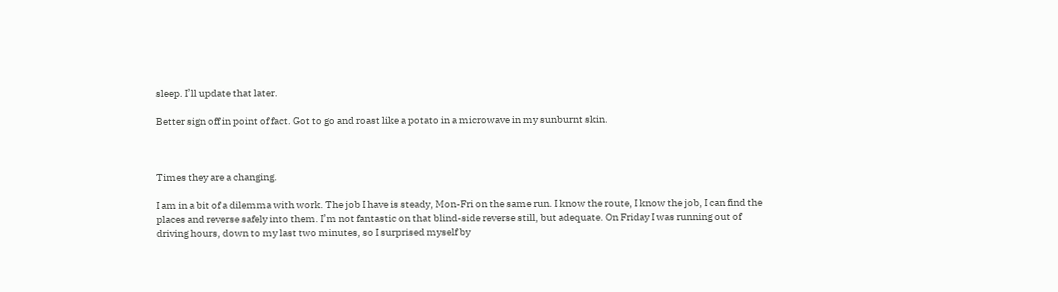sleep. I’ll update that later.

Better sign off in point of fact. Got to go and roast like a potato in a microwave in my sunburnt skin.



Times they are a changing.

I am in a bit of a dilemma with work. The job I have is steady, Mon-Fri on the same run. I know the route, I know the job, I can find the places and reverse safely into them. I’m not fantastic on that blind-side reverse still, but adequate. On Friday I was running out of driving hours, down to my last two minutes, so I surprised myself by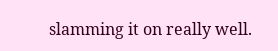slamming it on really well.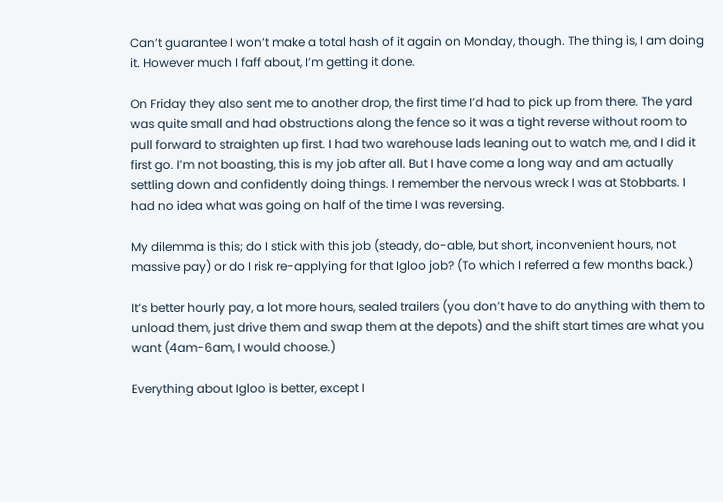Can’t guarantee I won’t make a total hash of it again on Monday, though. The thing is, I am doing it. However much I faff about, I’m getting it done.

On Friday they also sent me to another drop, the first time I’d had to pick up from there. The yard was quite small and had obstructions along the fence so it was a tight reverse without room to pull forward to straighten up first. I had two warehouse lads leaning out to watch me, and I did it first go. I’m not boasting, this is my job after all. But I have come a long way and am actually settling down and confidently doing things. I remember the nervous wreck I was at Stobbarts. I had no idea what was going on half of the time I was reversing.

My dilemma is this; do I stick with this job (steady, do-able, but short, inconvenient hours, not massive pay) or do I risk re-applying for that Igloo job? (To which I referred a few months back.)

It’s better hourly pay, a lot more hours, sealed trailers (you don’t have to do anything with them to unload them, just drive them and swap them at the depots) and the shift start times are what you want (4am-6am, I would choose.)

Everything about Igloo is better, except I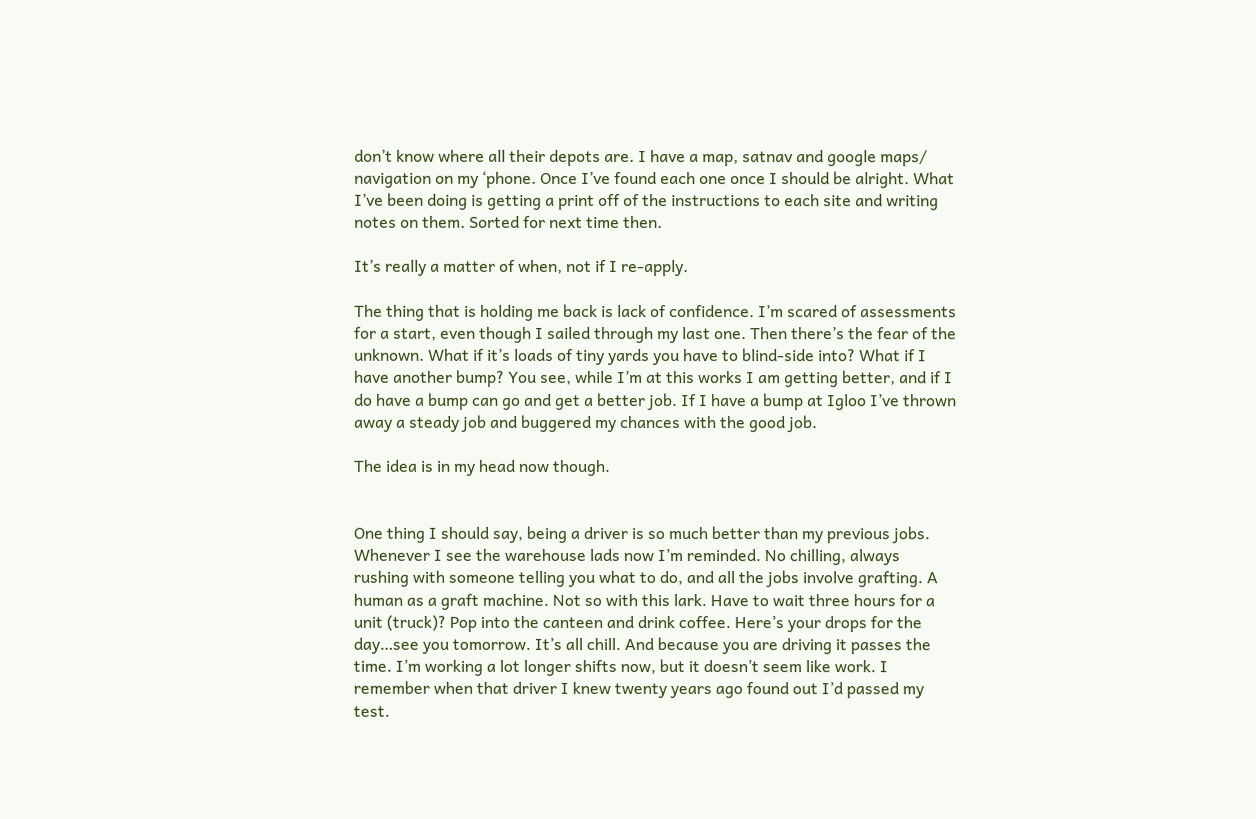don’t know where all their depots are. I have a map, satnav and google maps/ navigation on my ‘phone. Once I’ve found each one once I should be alright. What I’ve been doing is getting a print off of the instructions to each site and writing notes on them. Sorted for next time then.

It’s really a matter of when, not if I re-apply.

The thing that is holding me back is lack of confidence. I’m scared of assessments for a start, even though I sailed through my last one. Then there’s the fear of the unknown. What if it’s loads of tiny yards you have to blind-side into? What if I have another bump? You see, while I’m at this works I am getting better, and if I do have a bump can go and get a better job. If I have a bump at Igloo I’ve thrown away a steady job and buggered my chances with the good job.

The idea is in my head now though.


One thing I should say, being a driver is so much better than my previous jobs. Whenever I see the warehouse lads now I’m reminded. No chilling, always rushing with someone telling you what to do, and all the jobs involve grafting. A human as a graft machine. Not so with this lark. Have to wait three hours for a unit (truck)? Pop into the canteen and drink coffee. Here’s your drops for the day…see you tomorrow. It’s all chill. And because you are driving it passes the time. I’m working a lot longer shifts now, but it doesn’t seem like work. I remember when that driver I knew twenty years ago found out I’d passed my test.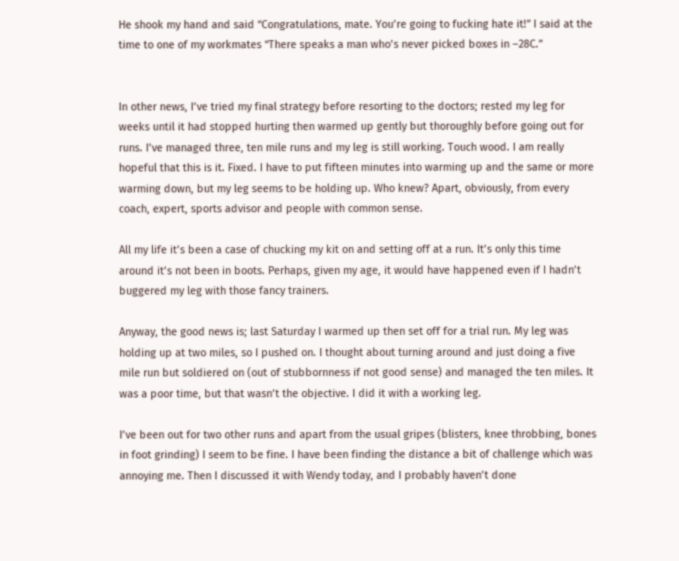He shook my hand and said “Congratulations, mate. You’re going to fucking hate it!” I said at the time to one of my workmates “There speaks a man who’s never picked boxes in –28C.”


In other news, I’ve tried my final strategy before resorting to the doctors; rested my leg for weeks until it had stopped hurting then warmed up gently but thoroughly before going out for runs. I’ve managed three, ten mile runs and my leg is still working. Touch wood. I am really hopeful that this is it. Fixed. I have to put fifteen minutes into warming up and the same or more warming down, but my leg seems to be holding up. Who knew? Apart, obviously, from every coach, expert, sports advisor and people with common sense.

All my life it’s been a case of chucking my kit on and setting off at a run. It’s only this time around it’s not been in boots. Perhaps, given my age, it would have happened even if I hadn’t buggered my leg with those fancy trainers.

Anyway, the good news is; last Saturday I warmed up then set off for a trial run. My leg was holding up at two miles, so I pushed on. I thought about turning around and just doing a five mile run but soldiered on (out of stubbornness if not good sense) and managed the ten miles. It was a poor time, but that wasn’t the objective. I did it with a working leg.

I’ve been out for two other runs and apart from the usual gripes (blisters, knee throbbing, bones in foot grinding) I seem to be fine. I have been finding the distance a bit of challenge which was annoying me. Then I discussed it with Wendy today, and I probably haven’t done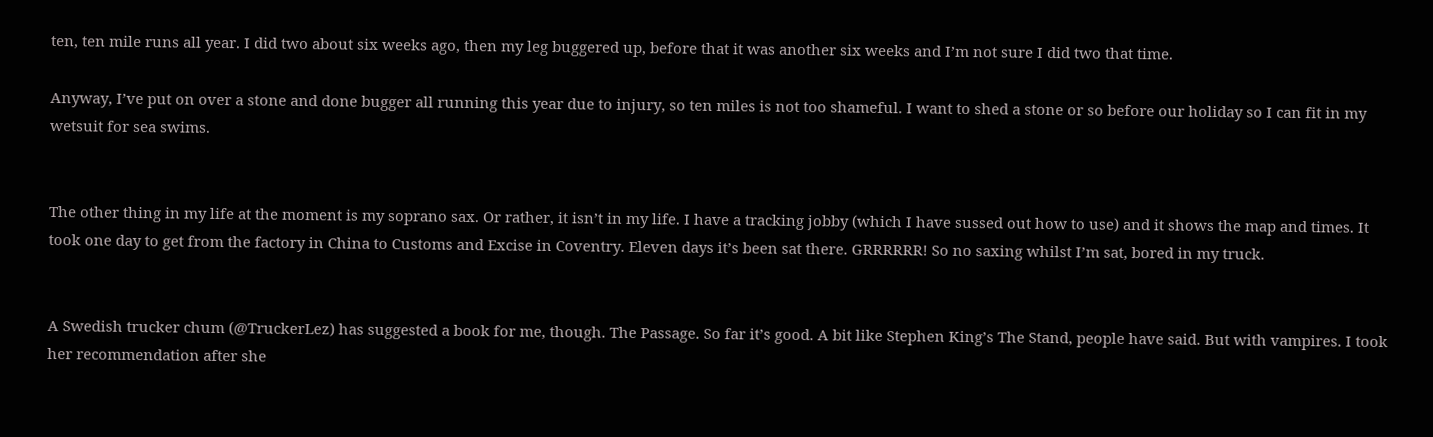ten, ten mile runs all year. I did two about six weeks ago, then my leg buggered up, before that it was another six weeks and I’m not sure I did two that time.

Anyway, I’ve put on over a stone and done bugger all running this year due to injury, so ten miles is not too shameful. I want to shed a stone or so before our holiday so I can fit in my wetsuit for sea swims.


The other thing in my life at the moment is my soprano sax. Or rather, it isn’t in my life. I have a tracking jobby (which I have sussed out how to use) and it shows the map and times. It took one day to get from the factory in China to Customs and Excise in Coventry. Eleven days it’s been sat there. GRRRRRR! So no saxing whilst I’m sat, bored in my truck.


A Swedish trucker chum (@TruckerLez) has suggested a book for me, though. The Passage. So far it’s good. A bit like Stephen King’s The Stand, people have said. But with vampires. I took her recommendation after she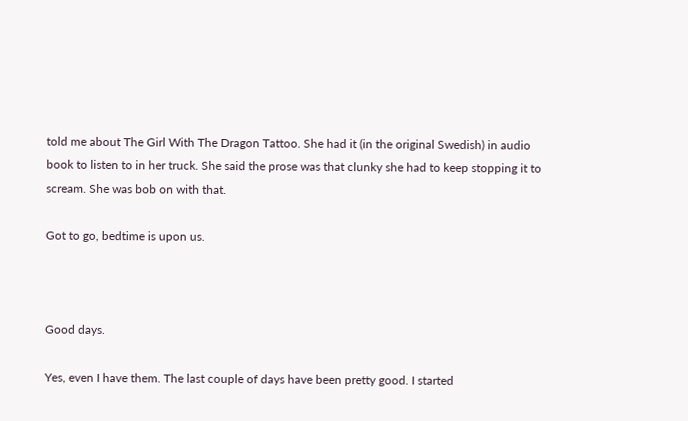told me about The Girl With The Dragon Tattoo. She had it (in the original Swedish) in audio book to listen to in her truck. She said the prose was that clunky she had to keep stopping it to scream. She was bob on with that.

Got to go, bedtime is upon us.



Good days.

Yes, even I have them. The last couple of days have been pretty good. I started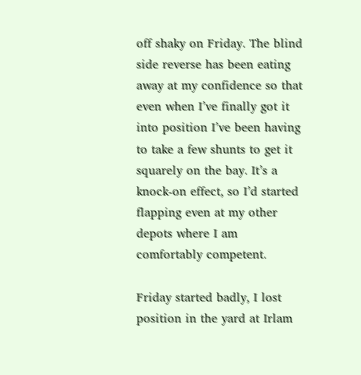off shaky on Friday. The blind side reverse has been eating away at my confidence so that even when I’ve finally got it into position I’ve been having to take a few shunts to get it squarely on the bay. It’s a knock-on effect, so I’d started flapping even at my other depots where I am comfortably competent.

Friday started badly, I lost position in the yard at Irlam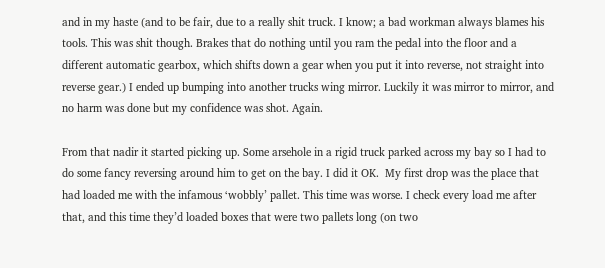and in my haste (and to be fair, due to a really shit truck. I know; a bad workman always blames his tools. This was shit though. Brakes that do nothing until you ram the pedal into the floor and a different automatic gearbox, which shifts down a gear when you put it into reverse, not straight into reverse gear.) I ended up bumping into another trucks wing mirror. Luckily it was mirror to mirror, and no harm was done but my confidence was shot. Again.

From that nadir it started picking up. Some arsehole in a rigid truck parked across my bay so I had to do some fancy reversing around him to get on the bay. I did it OK.  My first drop was the place that had loaded me with the infamous ‘wobbly’ pallet. This time was worse. I check every load me after that, and this time they’d loaded boxes that were two pallets long (on two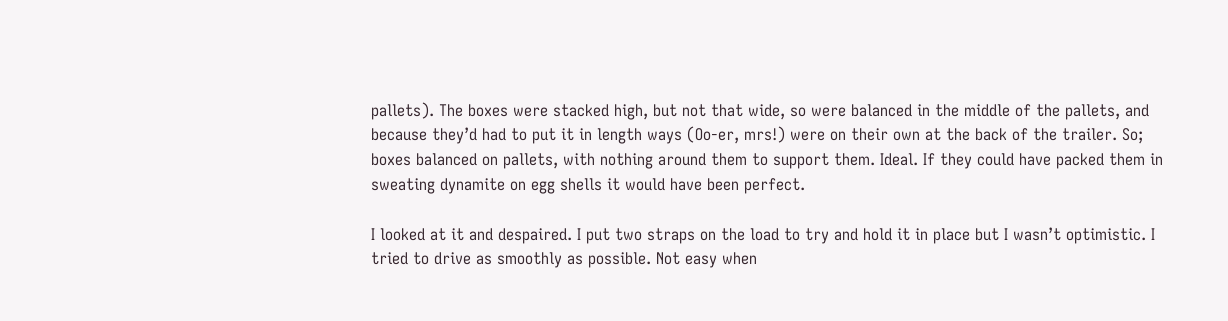pallets). The boxes were stacked high, but not that wide, so were balanced in the middle of the pallets, and because they’d had to put it in length ways (Oo-er, mrs!) were on their own at the back of the trailer. So; boxes balanced on pallets, with nothing around them to support them. Ideal. If they could have packed them in sweating dynamite on egg shells it would have been perfect.

I looked at it and despaired. I put two straps on the load to try and hold it in place but I wasn’t optimistic. I tried to drive as smoothly as possible. Not easy when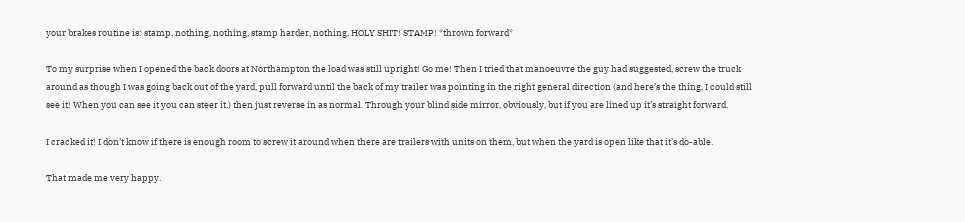your brakes routine is: stamp, nothing, nothing, stamp harder, nothing, HOLY SHIT! STAMP! *thrown forward*

To my surprise when I opened the back doors at Northampton the load was still upright! Go me! Then I tried that manoeuvre the guy had suggested, screw the truck around as though I was going back out of the yard, pull forward until the back of my trailer was pointing in the right general direction (and here’s the thing, I could still see it! When you can see it you can steer it.) then just reverse in as normal. Through your blind side mirror, obviously, but if you are lined up it’s straight forward.

I cracked it! I don’t know if there is enough room to screw it around when there are trailers with units on them, but when the yard is open like that it’s do-able.

That made me very happy.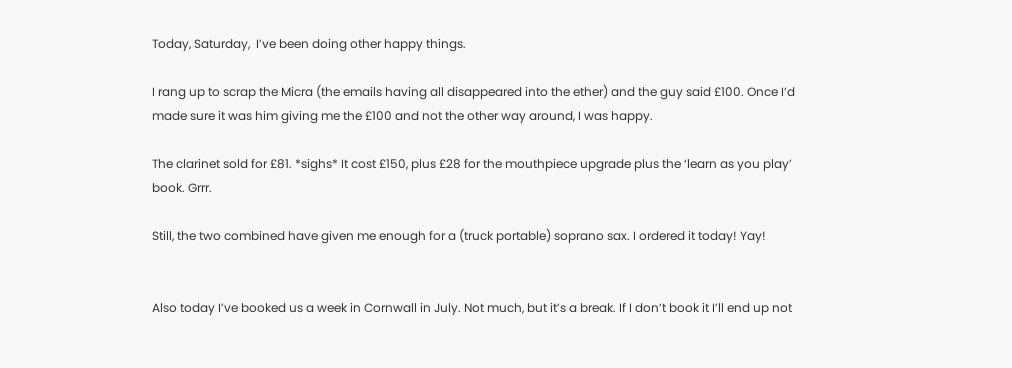Today, Saturday,  I’ve been doing other happy things.

I rang up to scrap the Micra (the emails having all disappeared into the ether) and the guy said £100. Once I’d made sure it was him giving me the £100 and not the other way around, I was happy.

The clarinet sold for £81. *sighs* It cost £150, plus £28 for the mouthpiece upgrade plus the ‘learn as you play’ book. Grrr.

Still, the two combined have given me enough for a (truck portable) soprano sax. I ordered it today! Yay!


Also today I’ve booked us a week in Cornwall in July. Not much, but it’s a break. If I don’t book it I’ll end up not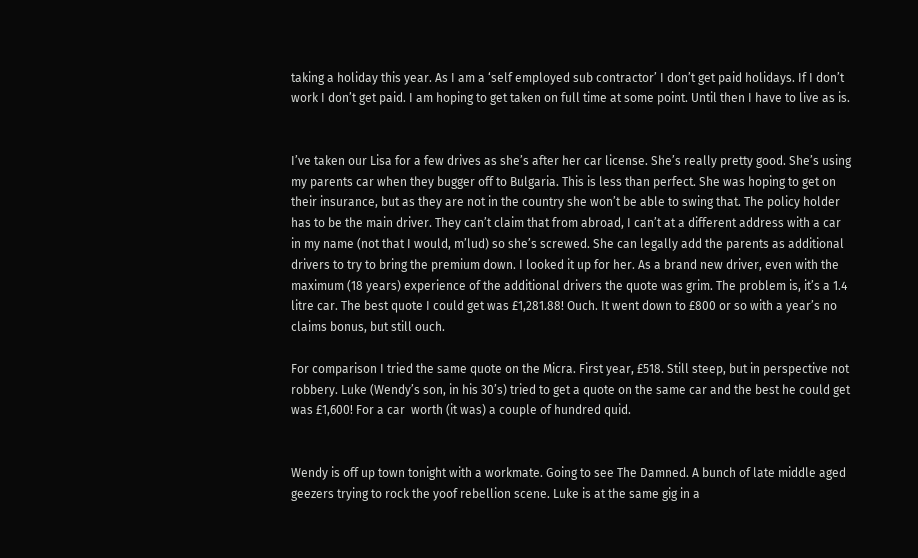taking a holiday this year. As I am a ‘self employed sub contractor’ I don’t get paid holidays. If I don’t work I don’t get paid. I am hoping to get taken on full time at some point. Until then I have to live as is.


I’ve taken our Lisa for a few drives as she’s after her car license. She’s really pretty good. She’s using my parents car when they bugger off to Bulgaria. This is less than perfect. She was hoping to get on their insurance, but as they are not in the country she won’t be able to swing that. The policy holder has to be the main driver. They can’t claim that from abroad, I can’t at a different address with a car in my name (not that I would, m’lud) so she’s screwed. She can legally add the parents as additional drivers to try to bring the premium down. I looked it up for her. As a brand new driver, even with the maximum (18 years) experience of the additional drivers the quote was grim. The problem is, it’s a 1.4 litre car. The best quote I could get was £1,281.88! Ouch. It went down to £800 or so with a year’s no claims bonus, but still ouch.

For comparison I tried the same quote on the Micra. First year, £518. Still steep, but in perspective not robbery. Luke (Wendy’s son, in his 30’s) tried to get a quote on the same car and the best he could get was £1,600! For a car  worth (it was) a couple of hundred quid.


Wendy is off up town tonight with a workmate. Going to see The Damned. A bunch of late middle aged geezers trying to rock the yoof rebellion scene. Luke is at the same gig in a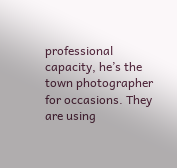professional capacity, he’s the town photographer for occasions. They are using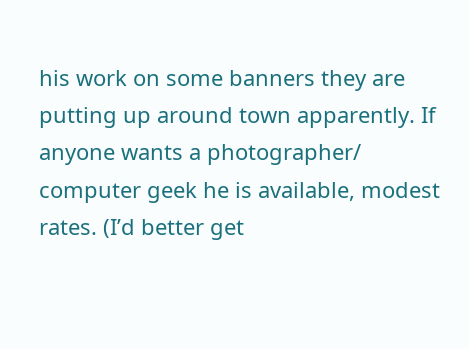his work on some banners they are putting up around town apparently. If anyone wants a photographer/ computer geek he is available, modest rates. (I’d better get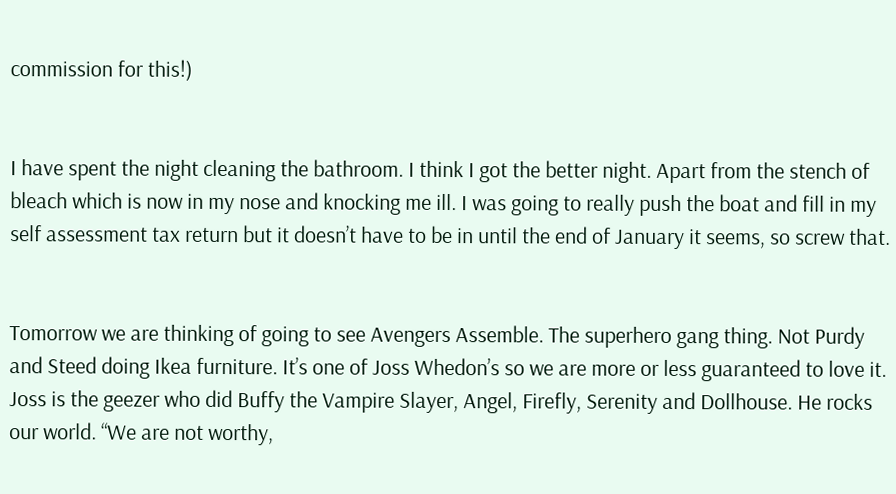commission for this!)


I have spent the night cleaning the bathroom. I think I got the better night. Apart from the stench of bleach which is now in my nose and knocking me ill. I was going to really push the boat and fill in my self assessment tax return but it doesn’t have to be in until the end of January it seems, so screw that.


Tomorrow we are thinking of going to see Avengers Assemble. The superhero gang thing. Not Purdy and Steed doing Ikea furniture. It’s one of Joss Whedon’s so we are more or less guaranteed to love it. Joss is the geezer who did Buffy the Vampire Slayer, Angel, Firefly, Serenity and Dollhouse. He rocks our world. “We are not worthy,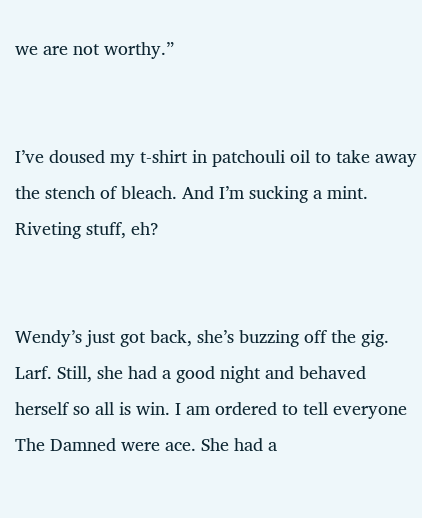we are not worthy.”


I’ve doused my t-shirt in patchouli oil to take away the stench of bleach. And I’m sucking a mint. Riveting stuff, eh?


Wendy’s just got back, she’s buzzing off the gig. Larf. Still, she had a good night and behaved herself so all is win. I am ordered to tell everyone The Damned were ace. She had a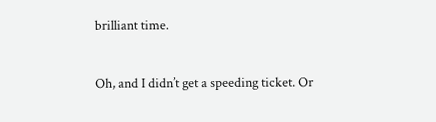brilliant time.


Oh, and I didn’t get a speeding ticket. Or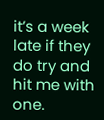it’s a week late if they do try and hit me with one.